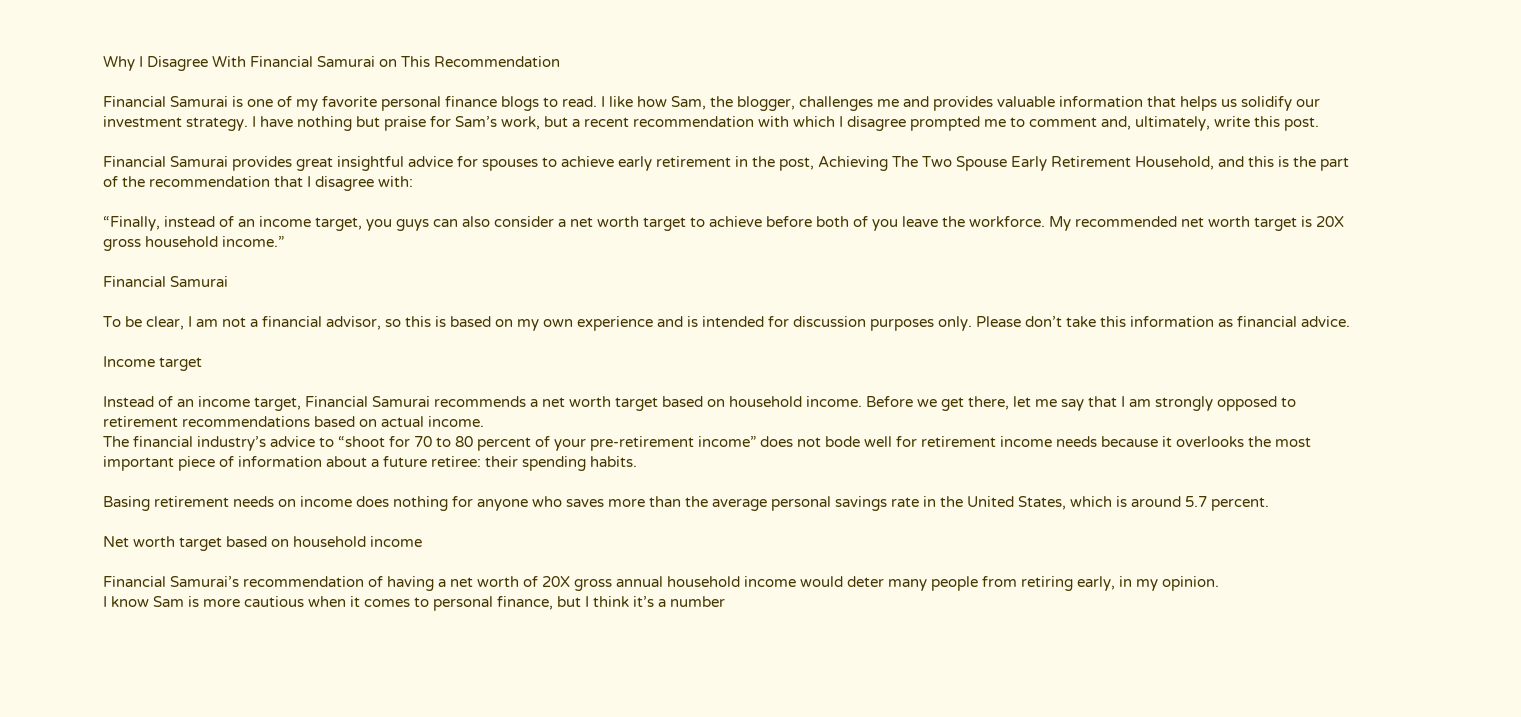Why I Disagree With Financial Samurai on This Recommendation

Financial Samurai is one of my favorite personal finance blogs to read. I like how Sam, the blogger, challenges me and provides valuable information that helps us solidify our investment strategy. I have nothing but praise for Sam’s work, but a recent recommendation with which I disagree prompted me to comment and, ultimately, write this post.

Financial Samurai provides great insightful advice for spouses to achieve early retirement in the post, Achieving The Two Spouse Early Retirement Household, and this is the part of the recommendation that I disagree with:

“Finally, instead of an income target, you guys can also consider a net worth target to achieve before both of you leave the workforce. My recommended net worth target is 20X gross household income.”

Financial Samurai

To be clear, I am not a financial advisor, so this is based on my own experience and is intended for discussion purposes only. Please don’t take this information as financial advice.

Income target

Instead of an income target, Financial Samurai recommends a net worth target based on household income. Before we get there, let me say that I am strongly opposed to retirement recommendations based on actual income.
The financial industry’s advice to “shoot for 70 to 80 percent of your pre-retirement income” does not bode well for retirement income needs because it overlooks the most important piece of information about a future retiree: their spending habits.

Basing retirement needs on income does nothing for anyone who saves more than the average personal savings rate in the United States, which is around 5.7 percent.

Net worth target based on household income

Financial Samurai’s recommendation of having a net worth of 20X gross annual household income would deter many people from retiring early, in my opinion.
I know Sam is more cautious when it comes to personal finance, but I think it’s a number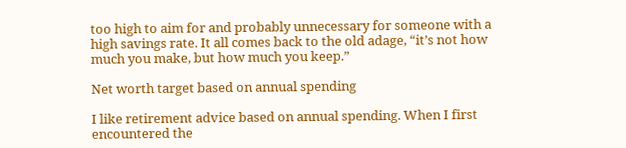too high to aim for and probably unnecessary for someone with a high savings rate. It all comes back to the old adage, “it’s not how much you make, but how much you keep.”

Net worth target based on annual spending

I like retirement advice based on annual spending. When I first encountered the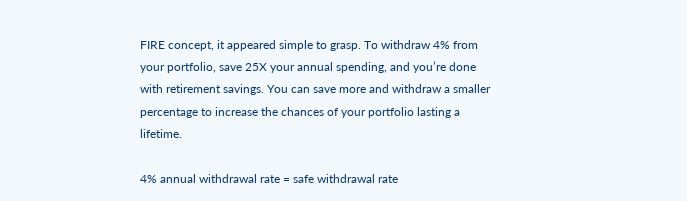FIRE concept, it appeared simple to grasp. To withdraw 4% from your portfolio, save 25X your annual spending, and you’re done with retirement savings. You can save more and withdraw a smaller percentage to increase the chances of your portfolio lasting a lifetime.

4% annual withdrawal rate = safe withdrawal rate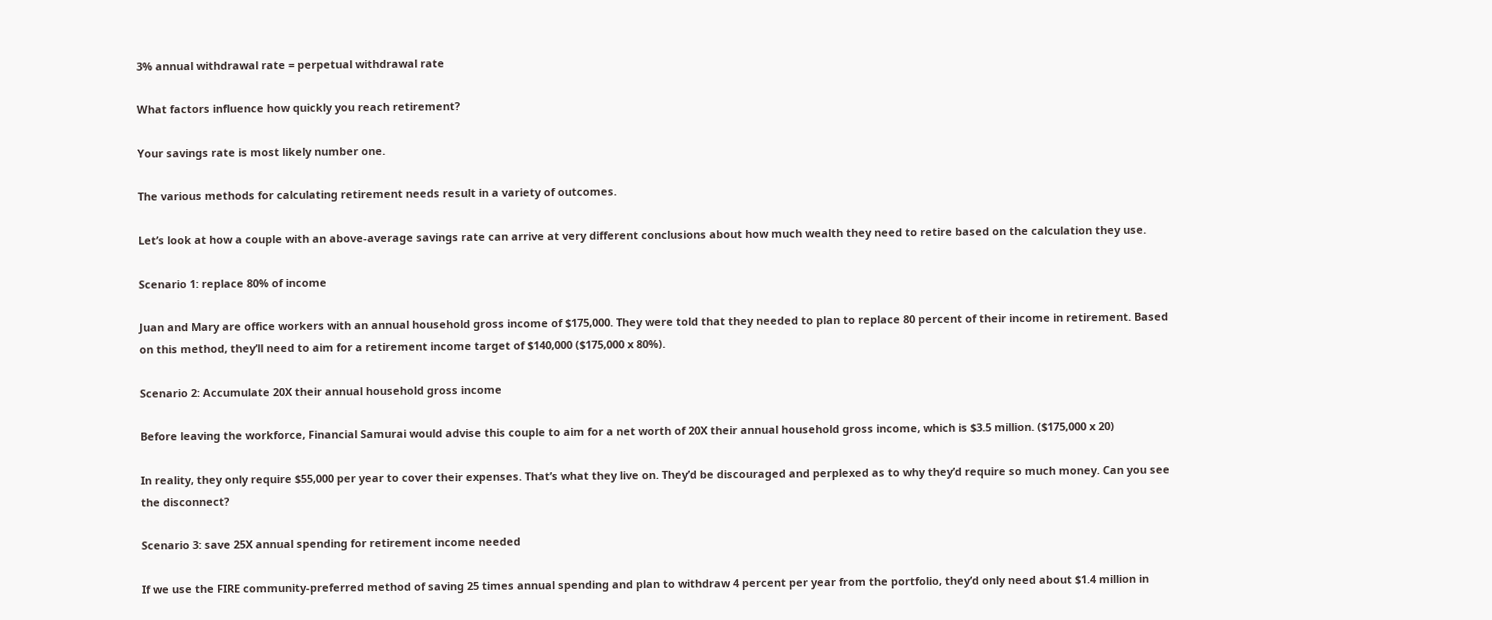3% annual withdrawal rate = perpetual withdrawal rate

What factors influence how quickly you reach retirement?

Your savings rate is most likely number one.

The various methods for calculating retirement needs result in a variety of outcomes.

Let’s look at how a couple with an above-average savings rate can arrive at very different conclusions about how much wealth they need to retire based on the calculation they use.

Scenario 1: replace 80% of income

Juan and Mary are office workers with an annual household gross income of $175,000. They were told that they needed to plan to replace 80 percent of their income in retirement. Based on this method, they’ll need to aim for a retirement income target of $140,000 ($175,000 x 80%).

Scenario 2: Accumulate 20X their annual household gross income

Before leaving the workforce, Financial Samurai would advise this couple to aim for a net worth of 20X their annual household gross income, which is $3.5 million. ($175,000 x 20)

In reality, they only require $55,000 per year to cover their expenses. That’s what they live on. They’d be discouraged and perplexed as to why they’d require so much money. Can you see the disconnect?

Scenario 3: save 25X annual spending for retirement income needed

If we use the FIRE community-preferred method of saving 25 times annual spending and plan to withdraw 4 percent per year from the portfolio, they’d only need about $1.4 million in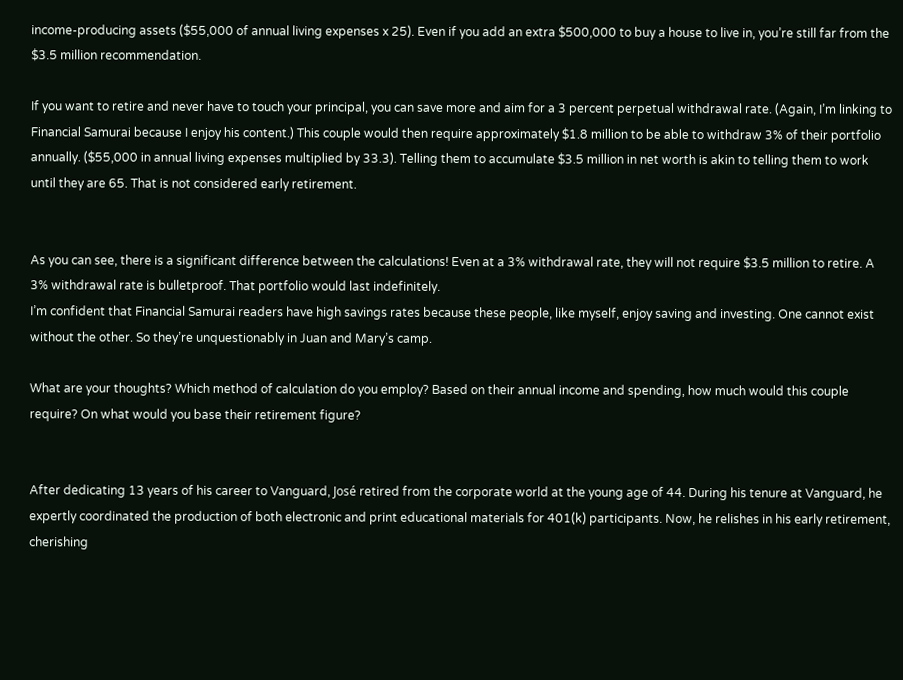income-producing assets ($55,000 of annual living expenses x 25). Even if you add an extra $500,000 to buy a house to live in, you’re still far from the $3.5 million recommendation.

If you want to retire and never have to touch your principal, you can save more and aim for a 3 percent perpetual withdrawal rate. (Again, I’m linking to Financial Samurai because I enjoy his content.) This couple would then require approximately $1.8 million to be able to withdraw 3% of their portfolio annually. ($55,000 in annual living expenses multiplied by 33.3). Telling them to accumulate $3.5 million in net worth is akin to telling them to work until they are 65. That is not considered early retirement.


As you can see, there is a significant difference between the calculations! Even at a 3% withdrawal rate, they will not require $3.5 million to retire. A 3% withdrawal rate is bulletproof. That portfolio would last indefinitely.
I’m confident that Financial Samurai readers have high savings rates because these people, like myself, enjoy saving and investing. One cannot exist without the other. So they’re unquestionably in Juan and Mary’s camp.

What are your thoughts? Which method of calculation do you employ? Based on their annual income and spending, how much would this couple require? On what would you base their retirement figure?


After dedicating 13 years of his career to Vanguard, José retired from the corporate world at the young age of 44. During his tenure at Vanguard, he expertly coordinated the production of both electronic and print educational materials for 401(k) participants. Now, he relishes in his early retirement, cherishing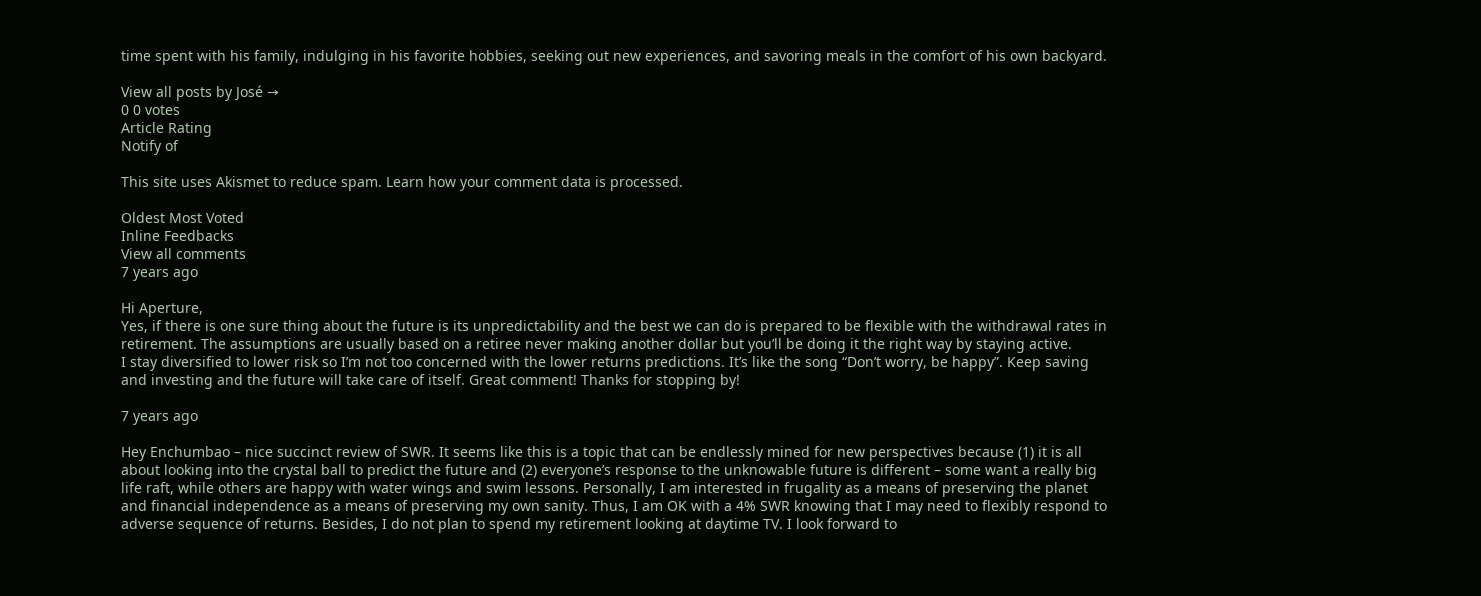time spent with his family, indulging in his favorite hobbies, seeking out new experiences, and savoring meals in the comfort of his own backyard.

View all posts by José →
0 0 votes
Article Rating
Notify of

This site uses Akismet to reduce spam. Learn how your comment data is processed.

Oldest Most Voted
Inline Feedbacks
View all comments
7 years ago

Hi Aperture,
Yes, if there is one sure thing about the future is its unpredictability and the best we can do is prepared to be flexible with the withdrawal rates in retirement. The assumptions are usually based on a retiree never making another dollar but you’ll be doing it the right way by staying active.
I stay diversified to lower risk so I’m not too concerned with the lower returns predictions. It’s like the song “Don’t worry, be happy”. Keep saving and investing and the future will take care of itself. Great comment! Thanks for stopping by!

7 years ago

Hey Enchumbao – nice succinct review of SWR. It seems like this is a topic that can be endlessly mined for new perspectives because (1) it is all about looking into the crystal ball to predict the future and (2) everyone’s response to the unknowable future is different – some want a really big life raft, while others are happy with water wings and swim lessons. Personally, I am interested in frugality as a means of preserving the planet and financial independence as a means of preserving my own sanity. Thus, I am OK with a 4% SWR knowing that I may need to flexibly respond to adverse sequence of returns. Besides, I do not plan to spend my retirement looking at daytime TV. I look forward to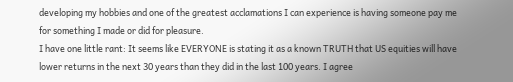developing my hobbies and one of the greatest acclamations I can experience is having someone pay me for something I made or did for pleasure.
I have one little rant: It seems like EVERYONE is stating it as a known TRUTH that US equities will have lower returns in the next 30 years than they did in the last 100 years. I agree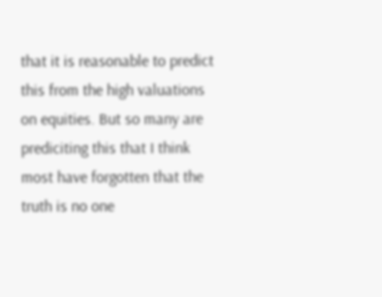that it is reasonable to predict this from the high valuations on equities. But so many are prediciting this that I think most have forgotten that the truth is no one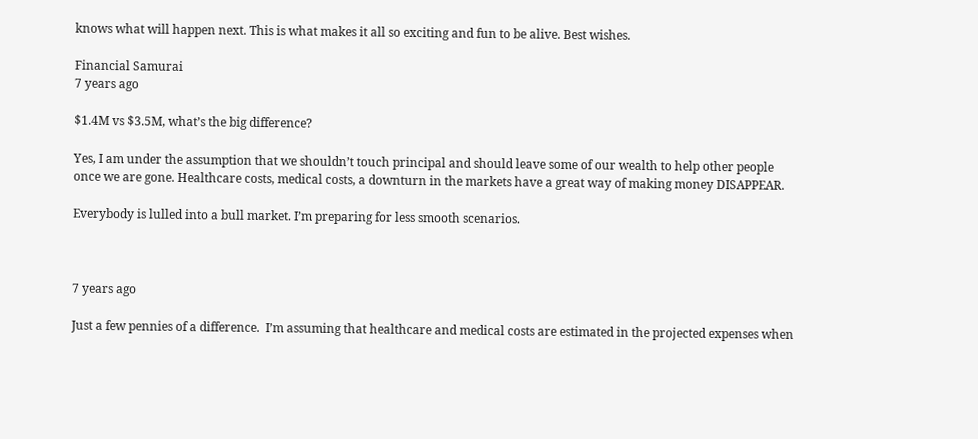knows what will happen next. This is what makes it all so exciting and fun to be alive. Best wishes.

Financial Samurai
7 years ago

$1.4M vs $3.5M, what’s the big difference?

Yes, I am under the assumption that we shouldn’t touch principal and should leave some of our wealth to help other people once we are gone. Healthcare costs, medical costs, a downturn in the markets have a great way of making money DISAPPEAR.

Everybody is lulled into a bull market. I’m preparing for less smooth scenarios.



7 years ago

Just a few pennies of a difference.  I’m assuming that healthcare and medical costs are estimated in the projected expenses when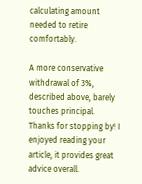calculating amount needed to retire comfortably.

A more conservative withdrawal of 3%, described above, barely touches principal. Thanks for stopping by! I enjoyed reading your article, it provides great advice overall.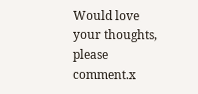Would love your thoughts, please comment.x